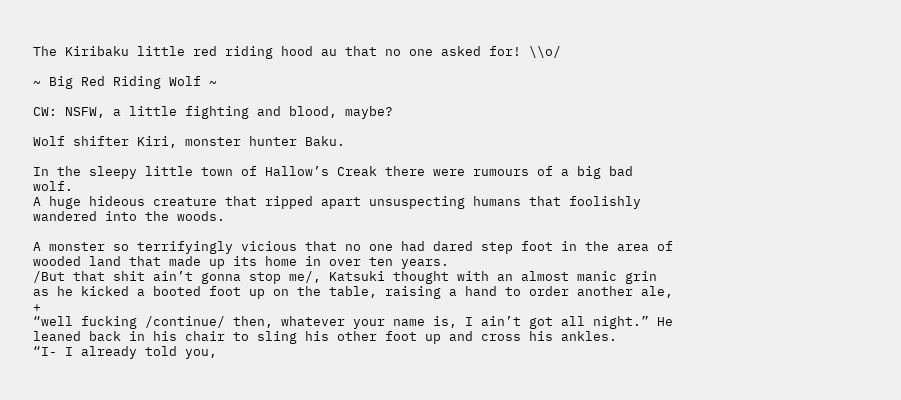The Kiribaku little red riding hood au that no one asked for! \\o/

~ Big Red Riding Wolf ~

CW: NSFW, a little fighting and blood, maybe?

Wolf shifter Kiri, monster hunter Baku.

In the sleepy little town of Hallow’s Creak there were rumours of a big bad wolf.
A huge hideous creature that ripped apart unsuspecting humans that foolishly wandered into the woods.

A monster so terrifyingly vicious that no one had dared step foot in the area of wooded land that made up its home in over ten years.
/But that shit ain’t gonna stop me/, Katsuki thought with an almost manic grin as he kicked a booted foot up on the table, raising a hand to order another ale, +
“well fucking /continue/ then, whatever your name is, I ain’t got all night.” He leaned back in his chair to sling his other foot up and cross his ankles.
“I- I already told you,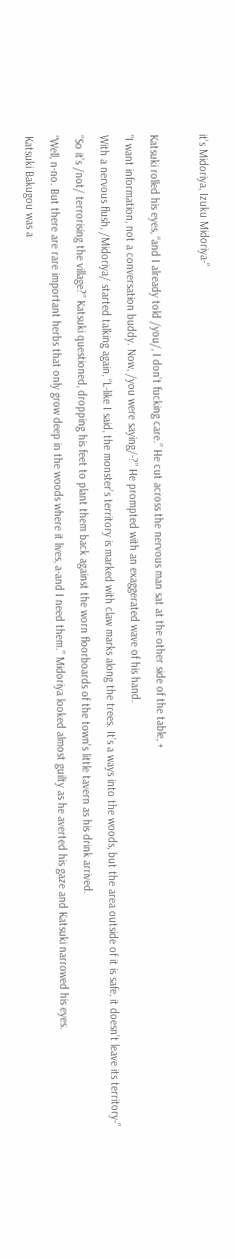it’s Midoriya, Izuku Midoriya-”

Katsuki rolled his eyes, “and I already told /you/, I don’t fucking care.” He cut across the nervous man sat at the other side of the table, +
“I want information, not a conversation buddy. Now, /you were saying/-?” He prompted with an exaggerated wave of his hand.
With a nervous flush, /Midoriya/ started talking again, “L-like I said, the monster’s territory is marked with claw marks along the trees. It’s a ways into the woods, but the area outside of it is safe, it doesn’t leave its territory-”
“So it’s /not/ terrorising the village?” Katsuki questioned, dropping his feet to plant them back against the worn floorboards of the town's little tavern as his drink arrived.
“Well, n-no. But there are rare important herbs that only grow deep in the woods where it lives, a-and I need them.” Midoriya looked almost guilty as he averted his gaze and Katsuki narrowed his eyes.
Katsuki Bakugou was a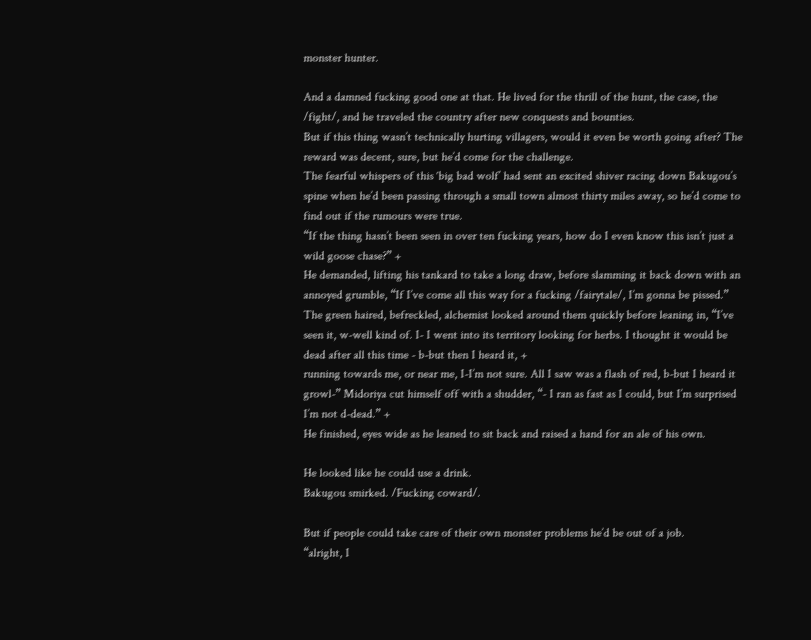monster hunter.

And a damned fucking good one at that. He lived for the thrill of the hunt, the case, the /fight/, and he traveled the country after new conquests and bounties.
But if this thing wasn’t technically hurting villagers, would it even be worth going after? The reward was decent, sure, but he’d come for the challenge.
The fearful whispers of this ‘big bad wolf’ had sent an excited shiver racing down Bakugou’s spine when he’d been passing through a small town almost thirty miles away, so he’d come to find out if the rumours were true.
“If the thing hasn’t been seen in over ten fucking years, how do I even know this isn’t just a wild goose chase?” +
He demanded, lifting his tankard to take a long draw, before slamming it back down with an annoyed grumble, “If I’ve come all this way for a fucking /fairytale/, I’m gonna be pissed.”
The green haired, befreckled, alchemist looked around them quickly before leaning in, “I’ve seen it, w-well kind of. I- I went into its territory looking for herbs. I thought it would be dead after all this time - b-but then I heard it, +
running towards me, or near me, I-I’m not sure. All I saw was a flash of red, b-but I heard it growl-” Midoriya cut himself off with a shudder, “- I ran as fast as I could, but I’m surprised I’m not d-dead.” +
He finished, eyes wide as he leaned to sit back and raised a hand for an ale of his own.

He looked like he could use a drink.
Bakugou smirked. /Fucking coward/.

But if people could take care of their own monster problems he’d be out of a job.
“alright, I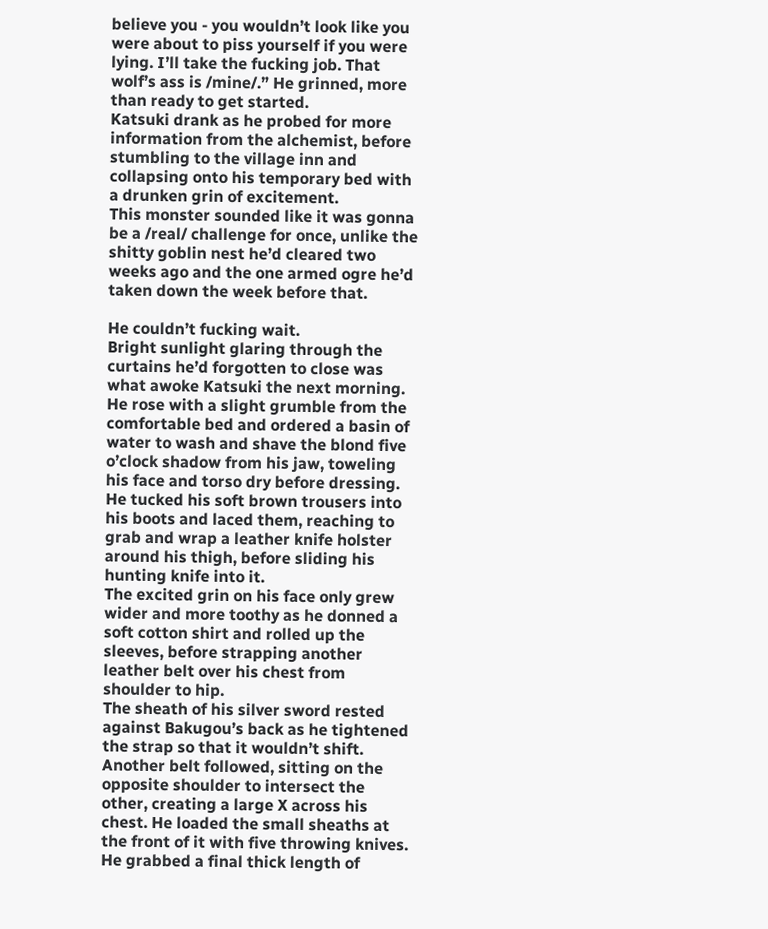believe you - you wouldn’t look like you were about to piss yourself if you were lying. I’ll take the fucking job. That wolf’s ass is /mine/.” He grinned, more than ready to get started.
Katsuki drank as he probed for more information from the alchemist, before stumbling to the village inn and collapsing onto his temporary bed with a drunken grin of excitement.
This monster sounded like it was gonna be a /real/ challenge for once, unlike the shitty goblin nest he’d cleared two weeks ago and the one armed ogre he’d taken down the week before that.

He couldn’t fucking wait.
Bright sunlight glaring through the curtains he’d forgotten to close was what awoke Katsuki the next morning.
He rose with a slight grumble from the comfortable bed and ordered a basin of water to wash and shave the blond five o’clock shadow from his jaw, toweling his face and torso dry before dressing.
He tucked his soft brown trousers into his boots and laced them, reaching to grab and wrap a leather knife holster around his thigh, before sliding his hunting knife into it.
The excited grin on his face only grew wider and more toothy as he donned a soft cotton shirt and rolled up the sleeves, before strapping another leather belt over his chest from shoulder to hip.
The sheath of his silver sword rested against Bakugou’s back as he tightened the strap so that it wouldn’t shift.
Another belt followed, sitting on the opposite shoulder to intersect the other, creating a large X across his chest. He loaded the small sheaths at the front of it with five throwing knives.
He grabbed a final thick length of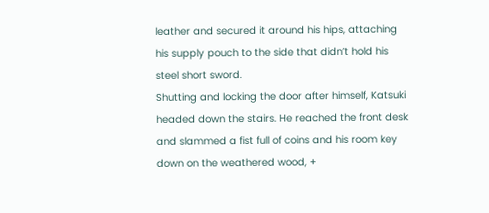leather and secured it around his hips, attaching his supply pouch to the side that didn’t hold his steel short sword.
Shutting and locking the door after himself, Katsuki headed down the stairs. He reached the front desk and slammed a fist full of coins and his room key down on the weathered wood, +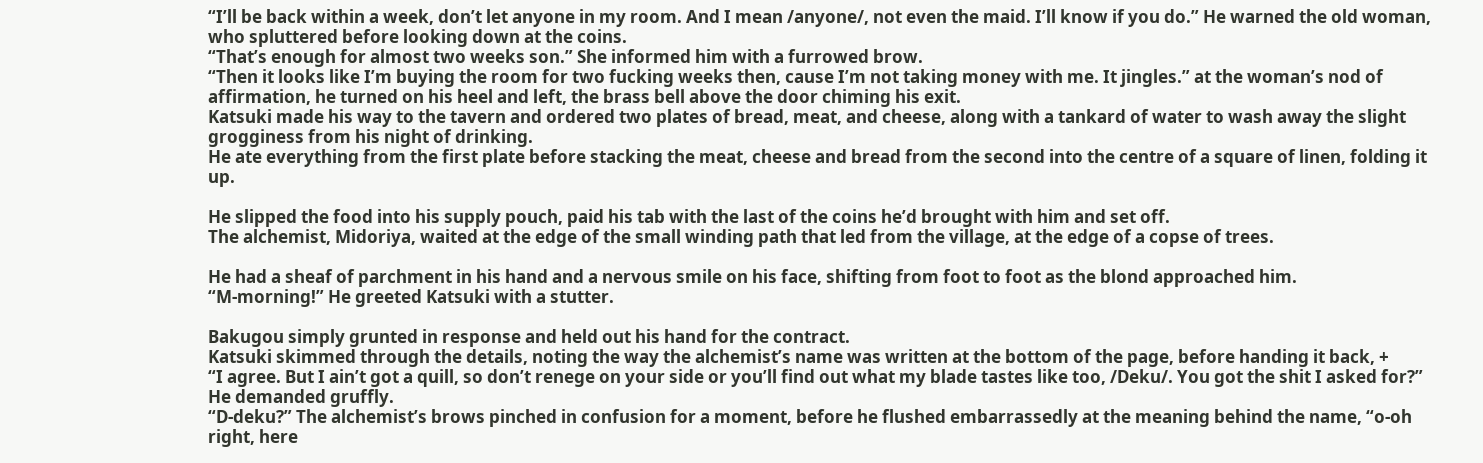“I’ll be back within a week, don’t let anyone in my room. And I mean /anyone/, not even the maid. I’ll know if you do.” He warned the old woman, who spluttered before looking down at the coins.
“That’s enough for almost two weeks son.” She informed him with a furrowed brow.
“Then it looks like I’m buying the room for two fucking weeks then, cause I’m not taking money with me. It jingles.” at the woman’s nod of affirmation, he turned on his heel and left, the brass bell above the door chiming his exit.
Katsuki made his way to the tavern and ordered two plates of bread, meat, and cheese, along with a tankard of water to wash away the slight grogginess from his night of drinking.
He ate everything from the first plate before stacking the meat, cheese and bread from the second into the centre of a square of linen, folding it up.

He slipped the food into his supply pouch, paid his tab with the last of the coins he’d brought with him and set off.
The alchemist, Midoriya, waited at the edge of the small winding path that led from the village, at the edge of a copse of trees.

He had a sheaf of parchment in his hand and a nervous smile on his face, shifting from foot to foot as the blond approached him.
“M-morning!” He greeted Katsuki with a stutter.

Bakugou simply grunted in response and held out his hand for the contract.
Katsuki skimmed through the details, noting the way the alchemist’s name was written at the bottom of the page, before handing it back, +
“I agree. But I ain’t got a quill, so don’t renege on your side or you’ll find out what my blade tastes like too, /Deku/. You got the shit I asked for?” He demanded gruffly.
“D-deku?” The alchemist’s brows pinched in confusion for a moment, before he flushed embarrassedly at the meaning behind the name, “o-oh right, here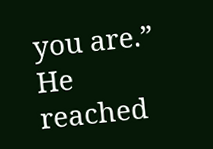you are.”
He reached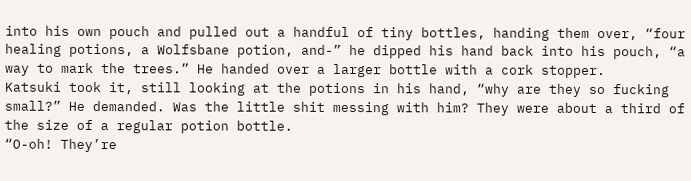into his own pouch and pulled out a handful of tiny bottles, handing them over, “four healing potions, a Wolfsbane potion, and-” he dipped his hand back into his pouch, “a way to mark the trees.” He handed over a larger bottle with a cork stopper.
Katsuki took it, still looking at the potions in his hand, “why are they so fucking small?” He demanded. Was the little shit messing with him? They were about a third of the size of a regular potion bottle.
“O-oh! They’re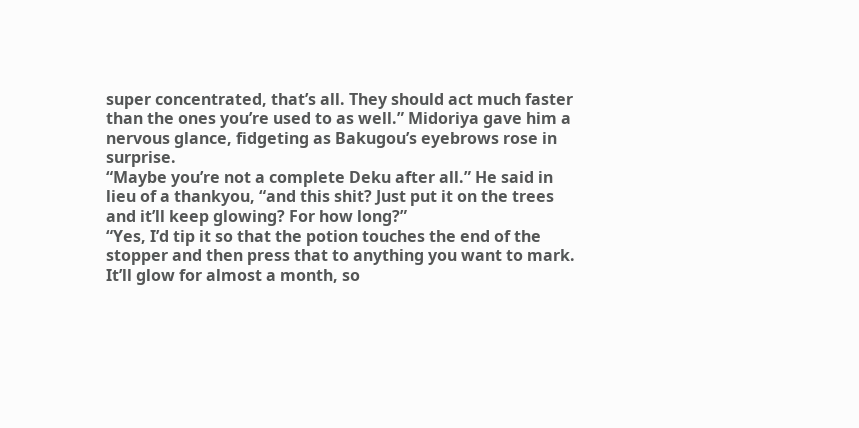super concentrated, that’s all. They should act much faster than the ones you’re used to as well.” Midoriya gave him a nervous glance, fidgeting as Bakugou’s eyebrows rose in surprise.
“Maybe you’re not a complete Deku after all.” He said in lieu of a thankyou, “and this shit? Just put it on the trees and it’ll keep glowing? For how long?”
“Yes, I’d tip it so that the potion touches the end of the stopper and then press that to anything you want to mark. It’ll glow for almost a month, so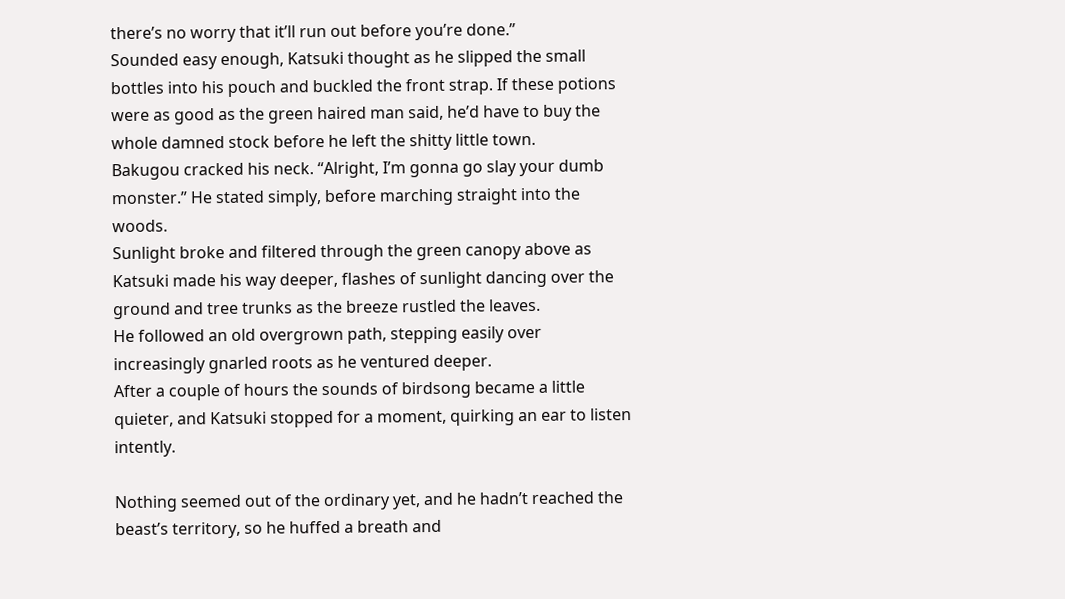there’s no worry that it’ll run out before you’re done.”
Sounded easy enough, Katsuki thought as he slipped the small bottles into his pouch and buckled the front strap. If these potions were as good as the green haired man said, he’d have to buy the whole damned stock before he left the shitty little town.
Bakugou cracked his neck. “Alright, I’m gonna go slay your dumb monster.” He stated simply, before marching straight into the woods.
Sunlight broke and filtered through the green canopy above as Katsuki made his way deeper, flashes of sunlight dancing over the ground and tree trunks as the breeze rustled the leaves.
He followed an old overgrown path, stepping easily over increasingly gnarled roots as he ventured deeper.
After a couple of hours the sounds of birdsong became a little quieter, and Katsuki stopped for a moment, quirking an ear to listen intently.

Nothing seemed out of the ordinary yet, and he hadn’t reached the beast’s territory, so he huffed a breath and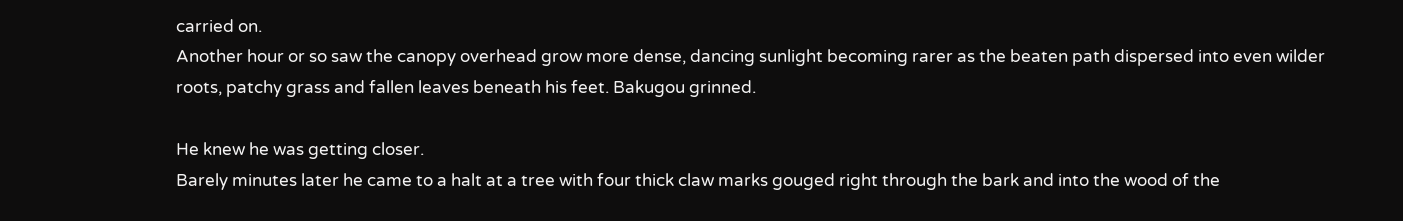carried on.
Another hour or so saw the canopy overhead grow more dense, dancing sunlight becoming rarer as the beaten path dispersed into even wilder roots, patchy grass and fallen leaves beneath his feet. Bakugou grinned.

He knew he was getting closer.
Barely minutes later he came to a halt at a tree with four thick claw marks gouged right through the bark and into the wood of the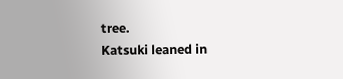tree.
Katsuki leaned in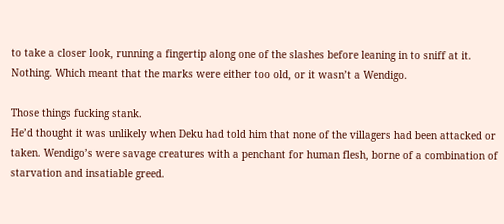to take a closer look, running a fingertip along one of the slashes before leaning in to sniff at it. Nothing. Which meant that the marks were either too old, or it wasn’t a Wendigo.

Those things fucking stank.
He’d thought it was unlikely when Deku had told him that none of the villagers had been attacked or taken. Wendigo’s were savage creatures with a penchant for human flesh, borne of a combination of starvation and insatiable greed.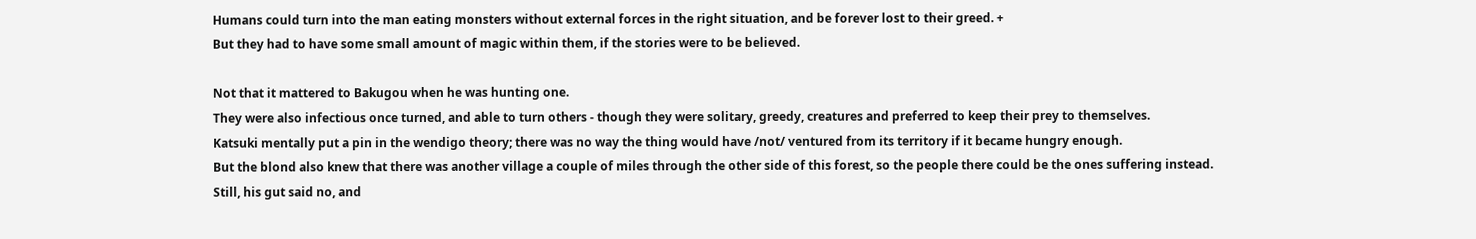Humans could turn into the man eating monsters without external forces in the right situation, and be forever lost to their greed. +
But they had to have some small amount of magic within them, if the stories were to be believed.

Not that it mattered to Bakugou when he was hunting one.
They were also infectious once turned, and able to turn others - though they were solitary, greedy, creatures and preferred to keep their prey to themselves.
Katsuki mentally put a pin in the wendigo theory; there was no way the thing would have /not/ ventured from its territory if it became hungry enough.
But the blond also knew that there was another village a couple of miles through the other side of this forest, so the people there could be the ones suffering instead.
Still, his gut said no, and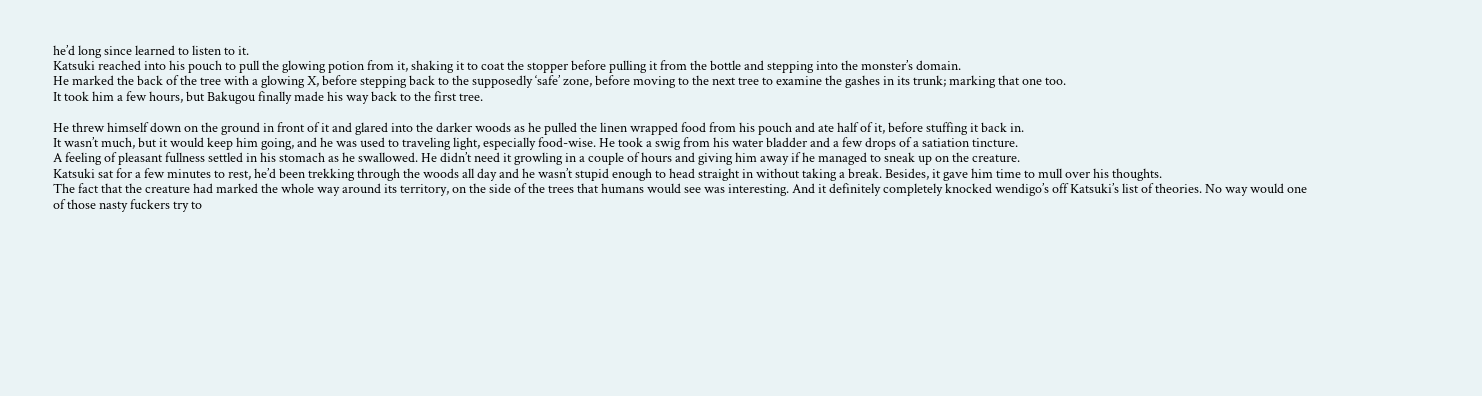he’d long since learned to listen to it.
Katsuki reached into his pouch to pull the glowing potion from it, shaking it to coat the stopper before pulling it from the bottle and stepping into the monster’s domain.
He marked the back of the tree with a glowing X, before stepping back to the supposedly ‘safe’ zone, before moving to the next tree to examine the gashes in its trunk; marking that one too.
It took him a few hours, but Bakugou finally made his way back to the first tree.

He threw himself down on the ground in front of it and glared into the darker woods as he pulled the linen wrapped food from his pouch and ate half of it, before stuffing it back in.
It wasn’t much, but it would keep him going, and he was used to traveling light, especially food-wise. He took a swig from his water bladder and a few drops of a satiation tincture.
A feeling of pleasant fullness settled in his stomach as he swallowed. He didn’t need it growling in a couple of hours and giving him away if he managed to sneak up on the creature.
Katsuki sat for a few minutes to rest, he’d been trekking through the woods all day and he wasn’t stupid enough to head straight in without taking a break. Besides, it gave him time to mull over his thoughts.
The fact that the creature had marked the whole way around its territory, on the side of the trees that humans would see was interesting. And it definitely completely knocked wendigo’s off Katsuki’s list of theories. No way would one of those nasty fuckers try to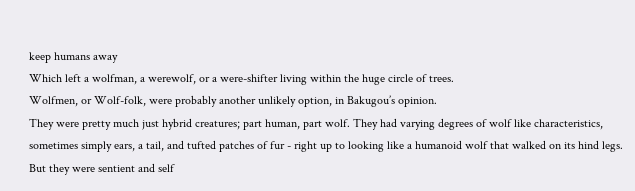keep humans away
Which left a wolfman, a werewolf, or a were-shifter living within the huge circle of trees.
Wolfmen, or Wolf-folk, were probably another unlikely option, in Bakugou’s opinion.
They were pretty much just hybrid creatures; part human, part wolf. They had varying degrees of wolf like characteristics, sometimes simply ears, a tail, and tufted patches of fur - right up to looking like a humanoid wolf that walked on its hind legs.
But they were sentient and self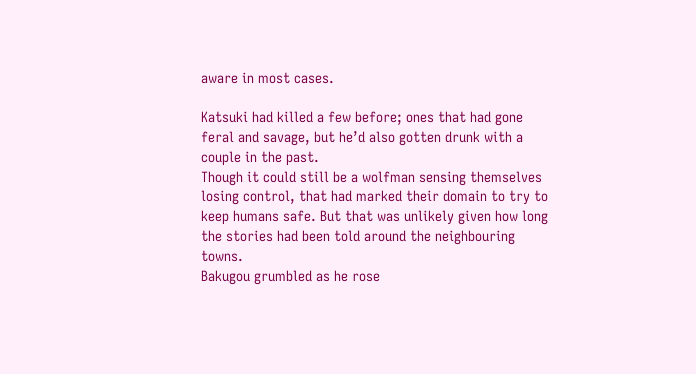aware in most cases.

Katsuki had killed a few before; ones that had gone feral and savage, but he’d also gotten drunk with a couple in the past.
Though it could still be a wolfman sensing themselves losing control, that had marked their domain to try to keep humans safe. But that was unlikely given how long the stories had been told around the neighbouring towns.
Bakugou grumbled as he rose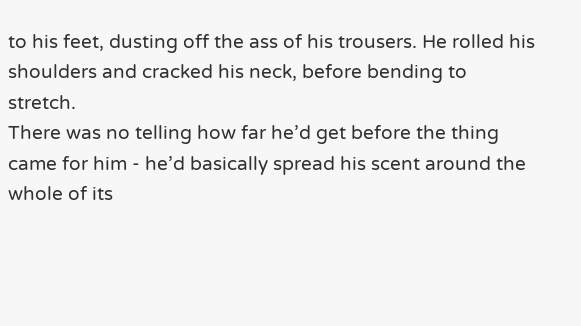to his feet, dusting off the ass of his trousers. He rolled his shoulders and cracked his neck, before bending to stretch.
There was no telling how far he’d get before the thing came for him - he’d basically spread his scent around the whole of its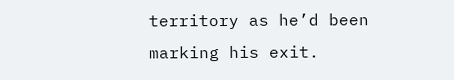territory as he’d been marking his exit.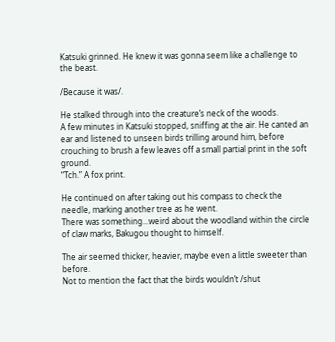Katsuki grinned. He knew it was gonna seem like a challenge to the beast.

/Because it was/.

He stalked through into the creature’s neck of the woods.
A few minutes in Katsuki stopped, sniffing at the air. He canted an ear and listened to unseen birds trilling around him, before crouching to brush a few leaves off a small partial print in the soft ground.
“Tch.” A fox print.

He continued on after taking out his compass to check the needle, marking another tree as he went.
There was something...weird about the woodland within the circle of claw marks, Bakugou thought to himself.

The air seemed thicker, heavier, maybe even a little sweeter than before.
Not to mention the fact that the birds wouldn’t /shut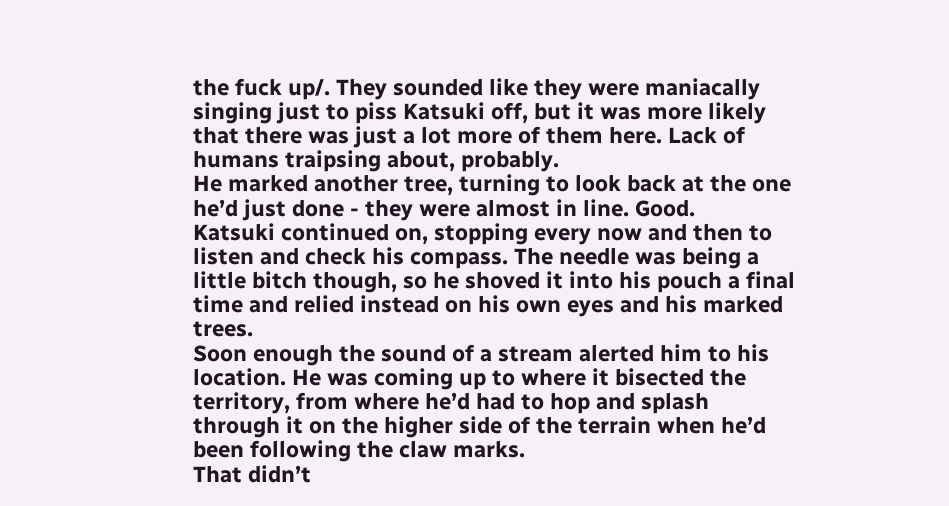the fuck up/. They sounded like they were maniacally singing just to piss Katsuki off, but it was more likely that there was just a lot more of them here. Lack of humans traipsing about, probably.
He marked another tree, turning to look back at the one he’d just done - they were almost in line. Good.
Katsuki continued on, stopping every now and then to listen and check his compass. The needle was being a little bitch though, so he shoved it into his pouch a final time and relied instead on his own eyes and his marked trees.
Soon enough the sound of a stream alerted him to his location. He was coming up to where it bisected the territory, from where he’d had to hop and splash through it on the higher side of the terrain when he’d been following the claw marks.
That didn’t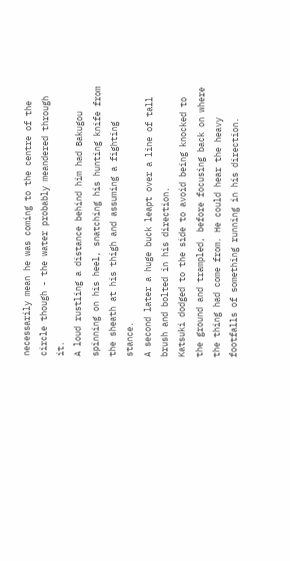necessarily mean he was coming to the centre of the circle though - the water probably meandered through it.
A loud rustling a distance behind him had Bakugou spinning on his heel, snatching his hunting knife from the sheath at his thigh and assuming a fighting stance.
A second later a huge buck leapt over a line of tall brush and bolted in his direction.
Katsuki dodged to the side to avoid being knocked to the ground and trampled, before focusing back on where the thing had come from. He could hear the heavy footfalls of something running in his direction.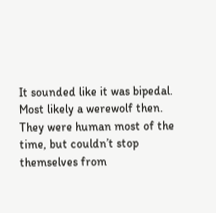It sounded like it was bipedal.
Most likely a werewolf then. They were human most of the time, but couldn’t stop themselves from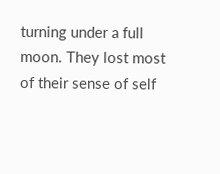turning under a full moon. They lost most of their sense of self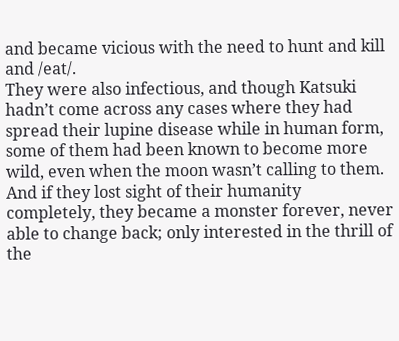and became vicious with the need to hunt and kill and /eat/.
They were also infectious, and though Katsuki hadn’t come across any cases where they had spread their lupine disease while in human form, some of them had been known to become more wild, even when the moon wasn’t calling to them.
And if they lost sight of their humanity completely, they became a monster forever, never able to change back; only interested in the thrill of the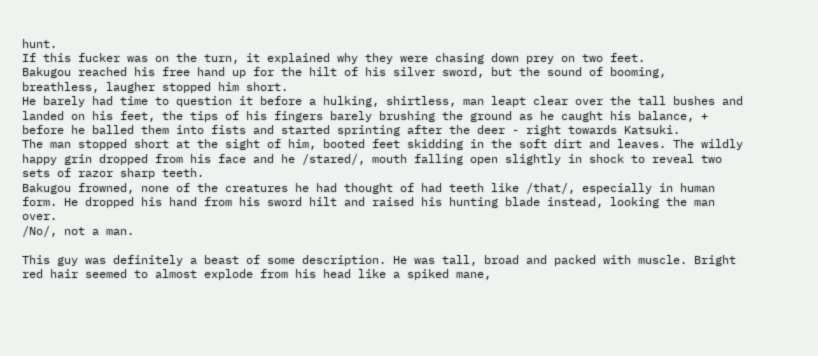hunt.
If this fucker was on the turn, it explained why they were chasing down prey on two feet.
Bakugou reached his free hand up for the hilt of his silver sword, but the sound of booming, breathless, laugher stopped him short.
He barely had time to question it before a hulking, shirtless, man leapt clear over the tall bushes and landed on his feet, the tips of his fingers barely brushing the ground as he caught his balance, +
before he balled them into fists and started sprinting after the deer - right towards Katsuki.
The man stopped short at the sight of him, booted feet skidding in the soft dirt and leaves. The wildly happy grin dropped from his face and he /stared/, mouth falling open slightly in shock to reveal two sets of razor sharp teeth.
Bakugou frowned, none of the creatures he had thought of had teeth like /that/, especially in human form. He dropped his hand from his sword hilt and raised his hunting blade instead, looking the man over.
/No/, not a man.

This guy was definitely a beast of some description. He was tall, broad and packed with muscle. Bright red hair seemed to almost explode from his head like a spiked mane,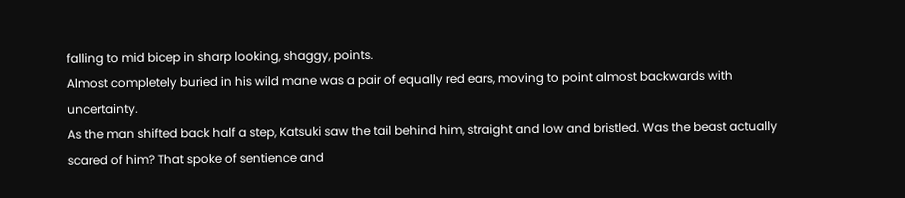falling to mid bicep in sharp looking, shaggy, points.
Almost completely buried in his wild mane was a pair of equally red ears, moving to point almost backwards with uncertainty.
As the man shifted back half a step, Katsuki saw the tail behind him, straight and low and bristled. Was the beast actually scared of him? That spoke of sentience and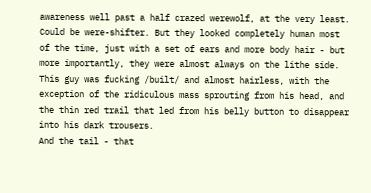awareness well past a half crazed werewolf, at the very least.
Could be were-shifter. But they looked completely human most of the time, just with a set of ears and more body hair - but more importantly, they were almost always on the lithe side.
This guy was fucking /built/ and almost hairless, with the exception of the ridiculous mass sprouting from his head, and the thin red trail that led from his belly button to disappear into his dark trousers.
And the tail - that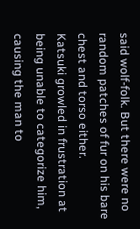said wolf-folk. But there were no random patches of fur on his bare chest and torso either.
Katsuki growled in frustration at being unable to categorize him, causing the man to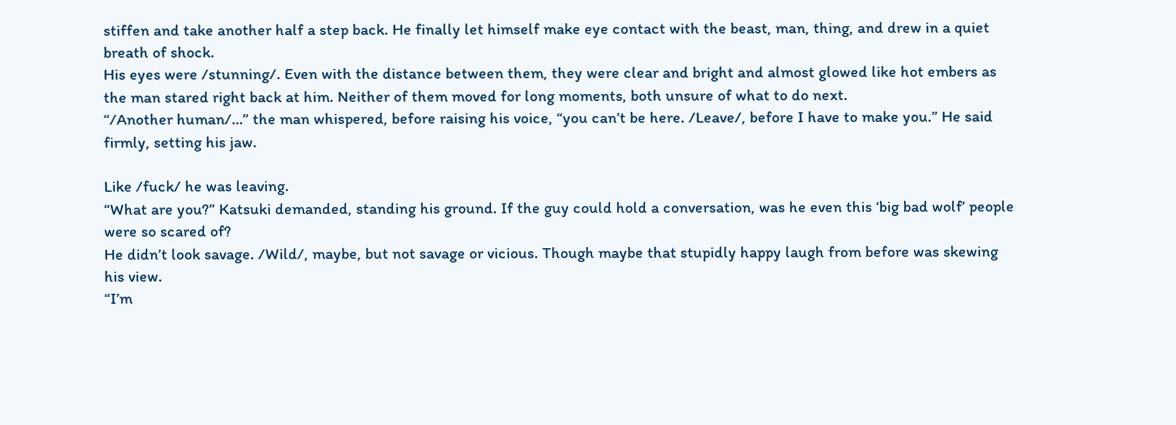stiffen and take another half a step back. He finally let himself make eye contact with the beast, man, thing, and drew in a quiet breath of shock.
His eyes were /stunning/. Even with the distance between them, they were clear and bright and almost glowed like hot embers as the man stared right back at him. Neither of them moved for long moments, both unsure of what to do next.
“/Another human/…” the man whispered, before raising his voice, “you can’t be here. /Leave/, before I have to make you.” He said firmly, setting his jaw.

Like /fuck/ he was leaving.
“What are you?” Katsuki demanded, standing his ground. If the guy could hold a conversation, was he even this ‘big bad wolf’ people were so scared of?
He didn’t look savage. /Wild/, maybe, but not savage or vicious. Though maybe that stupidly happy laugh from before was skewing his view.
“I’m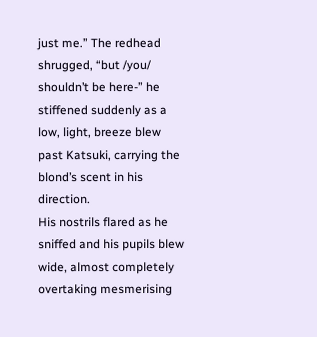just me.” The redhead shrugged, “but /you/ shouldn’t be here-” he stiffened suddenly as a low, light, breeze blew past Katsuki, carrying the blond’s scent in his direction.
His nostrils flared as he sniffed and his pupils blew wide, almost completely overtaking mesmerising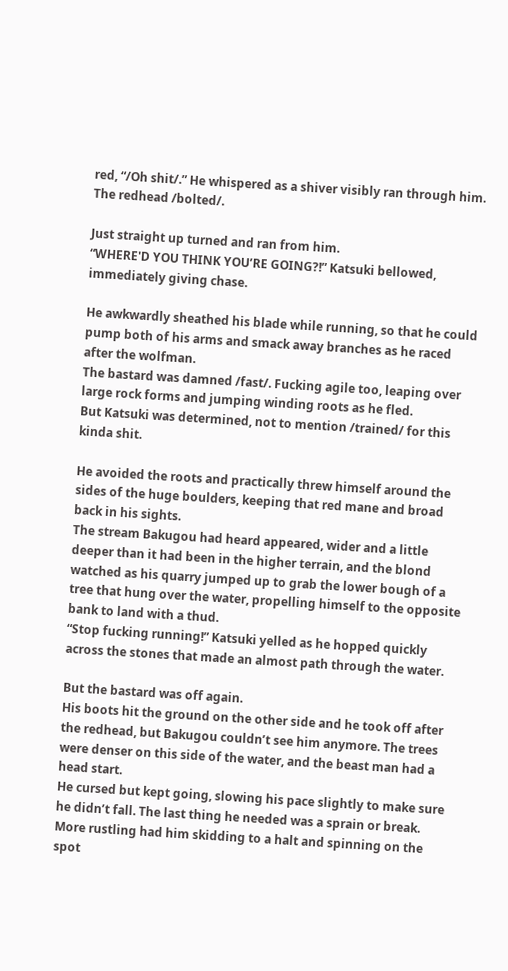red, “/Oh shit/.” He whispered as a shiver visibly ran through him.
The redhead /bolted/.

Just straight up turned and ran from him.
“WHERE'D YOU THINK YOU’RE GOING?!” Katsuki bellowed, immediately giving chase.

He awkwardly sheathed his blade while running, so that he could pump both of his arms and smack away branches as he raced after the wolfman.
The bastard was damned /fast/. Fucking agile too, leaping over large rock forms and jumping winding roots as he fled.
But Katsuki was determined, not to mention /trained/ for this kinda shit.

He avoided the roots and practically threw himself around the sides of the huge boulders, keeping that red mane and broad back in his sights.
The stream Bakugou had heard appeared, wider and a little deeper than it had been in the higher terrain, and the blond watched as his quarry jumped up to grab the lower bough of a tree that hung over the water, propelling himself to the opposite bank to land with a thud.
“Stop fucking running!” Katsuki yelled as he hopped quickly across the stones that made an almost path through the water.

But the bastard was off again.
His boots hit the ground on the other side and he took off after the redhead, but Bakugou couldn’t see him anymore. The trees were denser on this side of the water, and the beast man had a head start.
He cursed but kept going, slowing his pace slightly to make sure he didn’t fall. The last thing he needed was a sprain or break.
More rustling had him skidding to a halt and spinning on the spot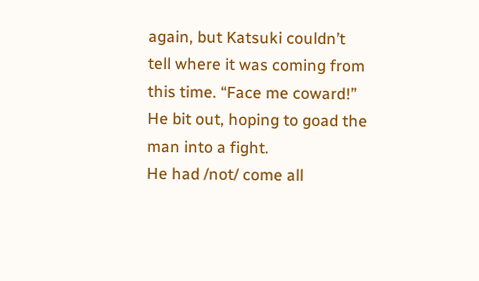again, but Katsuki couldn’t tell where it was coming from this time. “Face me coward!” He bit out, hoping to goad the man into a fight.
He had /not/ come all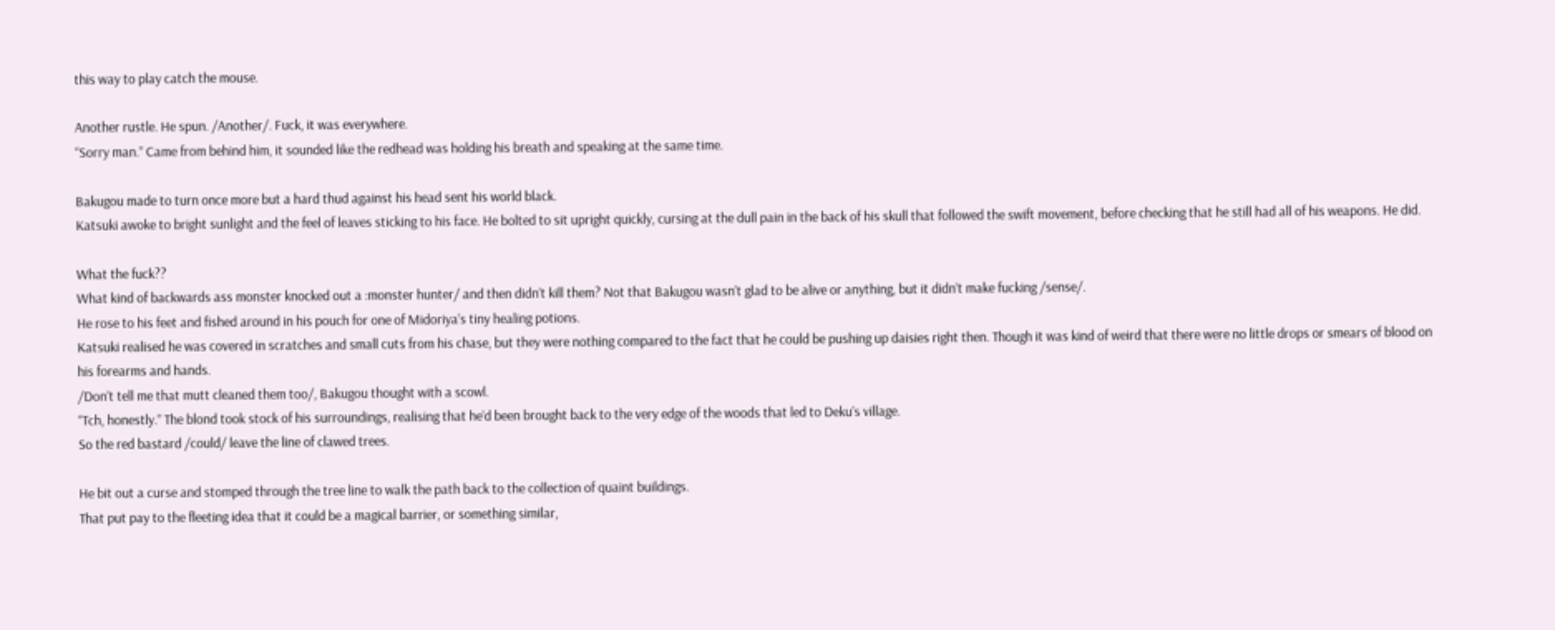this way to play catch the mouse.

Another rustle. He spun. /Another/. Fuck, it was everywhere.
“Sorry man.” Came from behind him, it sounded like the redhead was holding his breath and speaking at the same time.

Bakugou made to turn once more but a hard thud against his head sent his world black.
Katsuki awoke to bright sunlight and the feel of leaves sticking to his face. He bolted to sit upright quickly, cursing at the dull pain in the back of his skull that followed the swift movement, before checking that he still had all of his weapons. He did.

What the fuck??
What kind of backwards ass monster knocked out a :monster hunter/ and then didn’t kill them? Not that Bakugou wasn’t glad to be alive or anything, but it didn’t make fucking /sense/.
He rose to his feet and fished around in his pouch for one of Midoriya’s tiny healing potions.
Katsuki realised he was covered in scratches and small cuts from his chase, but they were nothing compared to the fact that he could be pushing up daisies right then. Though it was kind of weird that there were no little drops or smears of blood on his forearms and hands.
/Don’t tell me that mutt cleaned them too/, Bakugou thought with a scowl.
“Tch, honestly.” The blond took stock of his surroundings, realising that he’d been brought back to the very edge of the woods that led to Deku’s village.
So the red bastard /could/ leave the line of clawed trees.

He bit out a curse and stomped through the tree line to walk the path back to the collection of quaint buildings.
That put pay to the fleeting idea that it could be a magical barrier, or something similar,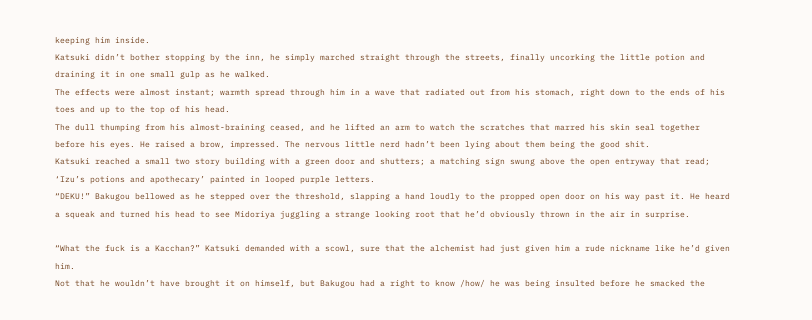keeping him inside.
Katsuki didn’t bother stopping by the inn, he simply marched straight through the streets, finally uncorking the little potion and draining it in one small gulp as he walked.
The effects were almost instant; warmth spread through him in a wave that radiated out from his stomach, right down to the ends of his toes and up to the top of his head.
The dull thumping from his almost-braining ceased, and he lifted an arm to watch the scratches that marred his skin seal together before his eyes. He raised a brow, impressed. The nervous little nerd hadn’t been lying about them being the good shit.
Katsuki reached a small two story building with a green door and shutters; a matching sign swung above the open entryway that read; ‘Izu’s potions and apothecary’ painted in looped purple letters.
“DEKU!” Bakugou bellowed as he stepped over the threshold, slapping a hand loudly to the propped open door on his way past it. He heard a squeak and turned his head to see Midoriya juggling a strange looking root that he’d obviously thrown in the air in surprise.

“What the fuck is a Kacchan?” Katsuki demanded with a scowl, sure that the alchemist had just given him a rude nickname like he’d given him.
Not that he wouldn’t have brought it on himself, but Bakugou had a right to know /how/ he was being insulted before he smacked the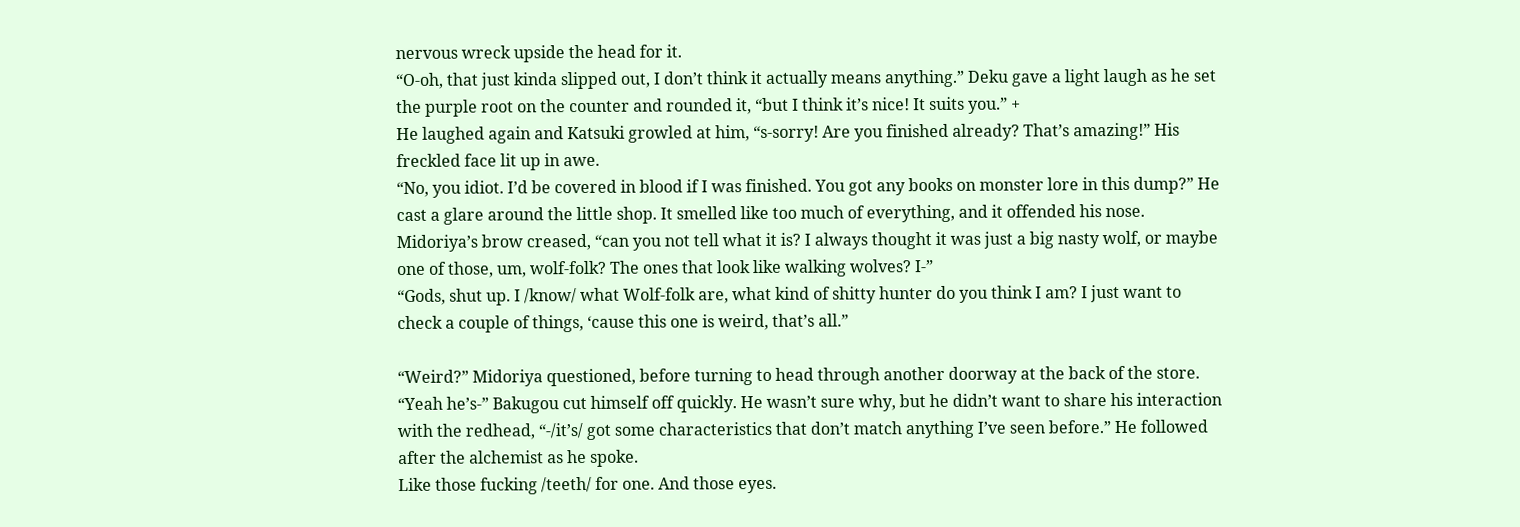nervous wreck upside the head for it.
“O-oh, that just kinda slipped out, I don’t think it actually means anything.” Deku gave a light laugh as he set the purple root on the counter and rounded it, “but I think it’s nice! It suits you.” +
He laughed again and Katsuki growled at him, “s-sorry! Are you finished already? That’s amazing!” His freckled face lit up in awe.
“No, you idiot. I’d be covered in blood if I was finished. You got any books on monster lore in this dump?” He cast a glare around the little shop. It smelled like too much of everything, and it offended his nose.
Midoriya’s brow creased, “can you not tell what it is? I always thought it was just a big nasty wolf, or maybe one of those, um, wolf-folk? The ones that look like walking wolves? I-”
“Gods, shut up. I /know/ what Wolf-folk are, what kind of shitty hunter do you think I am? I just want to check a couple of things, ‘cause this one is weird, that’s all.”

“Weird?” Midoriya questioned, before turning to head through another doorway at the back of the store.
“Yeah he’s-” Bakugou cut himself off quickly. He wasn’t sure why, but he didn’t want to share his interaction with the redhead, “-/it’s/ got some characteristics that don’t match anything I’ve seen before.” He followed after the alchemist as he spoke.
Like those fucking /teeth/ for one. And those eyes.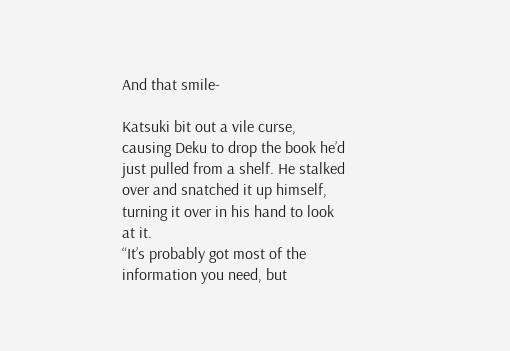And that smile-

Katsuki bit out a vile curse, causing Deku to drop the book he’d just pulled from a shelf. He stalked over and snatched it up himself, turning it over in his hand to look at it.
“It’s probably got most of the information you need, but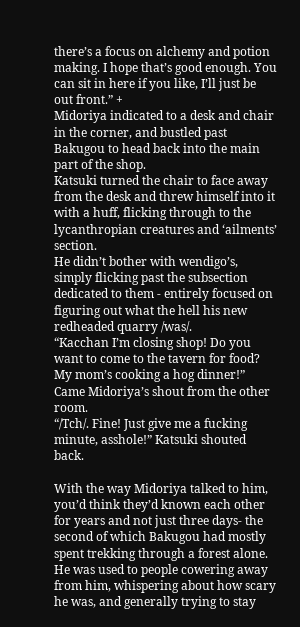there’s a focus on alchemy and potion making. I hope that’s good enough. You can sit in here if you like, I’ll just be out front.” +
Midoriya indicated to a desk and chair in the corner, and bustled past Bakugou to head back into the main part of the shop.
Katsuki turned the chair to face away from the desk and threw himself into it with a huff, flicking through to the lycanthropian creatures and ‘ailments’ section.
He didn’t bother with wendigo’s, simply flicking past the subsection dedicated to them - entirely focused on figuring out what the hell his new redheaded quarry /was/.
“Kacchan I’m closing shop! Do you want to come to the tavern for food? My mom’s cooking a hog dinner!” Came Midoriya’s shout from the other room.
“/Tch/. Fine! Just give me a fucking minute, asshole!” Katsuki shouted back.

With the way Midoriya talked to him, you’d think they’d known each other for years and not just three days- the second of which Bakugou had mostly spent trekking through a forest alone.
He was used to people cowering away from him, whispering about how scary he was, and generally trying to stay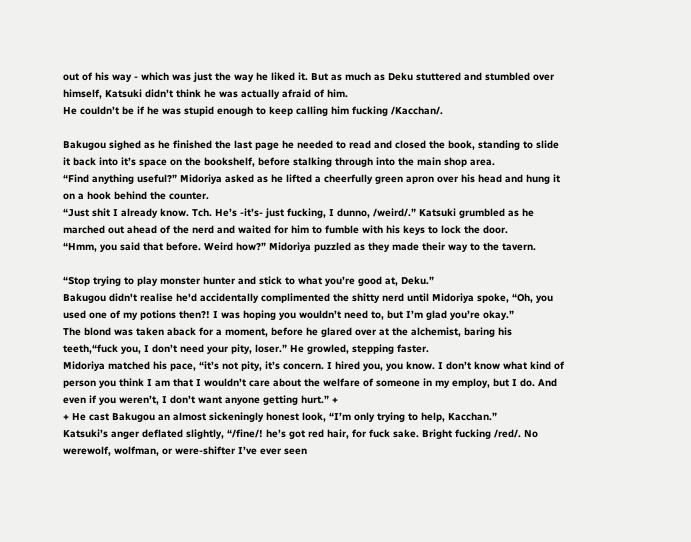out of his way - which was just the way he liked it. But as much as Deku stuttered and stumbled over himself, Katsuki didn’t think he was actually afraid of him.
He couldn’t be if he was stupid enough to keep calling him fucking /Kacchan/.

Bakugou sighed as he finished the last page he needed to read and closed the book, standing to slide it back into it’s space on the bookshelf, before stalking through into the main shop area.
“Find anything useful?” Midoriya asked as he lifted a cheerfully green apron over his head and hung it on a hook behind the counter.
“Just shit I already know. Tch. He’s -it’s- just fucking, I dunno, /weird/.” Katsuki grumbled as he marched out ahead of the nerd and waited for him to fumble with his keys to lock the door.
“Hmm, you said that before. Weird how?” Midoriya puzzled as they made their way to the tavern.

“Stop trying to play monster hunter and stick to what you’re good at, Deku.”
Bakugou didn't realise he'd accidentally complimented the shitty nerd until Midoriya spoke, “Oh, you used one of my potions then?! I was hoping you wouldn’t need to, but I’m glad you’re okay.”
The blond was taken aback for a moment, before he glared over at the alchemist, baring his teeth,“fuck you, I don’t need your pity, loser.” He growled, stepping faster.
Midoriya matched his pace, “it’s not pity, it’s concern. I hired you, you know. I don’t know what kind of person you think I am that I wouldn’t care about the welfare of someone in my employ, but I do. And even if you weren’t, I don’t want anyone getting hurt.” +
+ He cast Bakugou an almost sickeningly honest look, “I’m only trying to help, Kacchan.”
Katsuki’s anger deflated slightly, “/fine/! he’s got red hair, for fuck sake. Bright fucking /red/. No werewolf, wolfman, or were-shifter I’ve ever seen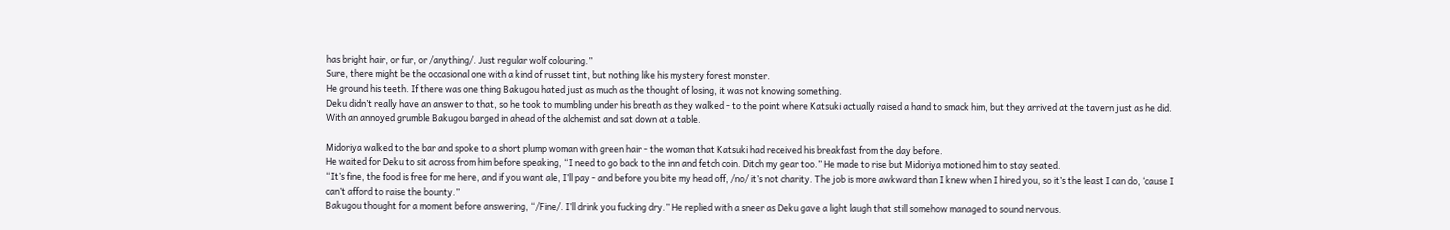has bright hair, or fur, or /anything/. Just regular wolf colouring.”
Sure, there might be the occasional one with a kind of russet tint, but nothing like his mystery forest monster.
He ground his teeth. If there was one thing Bakugou hated just as much as the thought of losing, it was not knowing something.
Deku didn’t really have an answer to that, so he took to mumbling under his breath as they walked - to the point where Katsuki actually raised a hand to smack him, but they arrived at the tavern just as he did.
With an annoyed grumble Bakugou barged in ahead of the alchemist and sat down at a table.

Midoriya walked to the bar and spoke to a short plump woman with green hair - the woman that Katsuki had received his breakfast from the day before.
He waited for Deku to sit across from him before speaking, “I need to go back to the inn and fetch coin. Ditch my gear too.” He made to rise but Midoriya motioned him to stay seated.
“It’s fine, the food is free for me here, and if you want ale, I’ll pay - and before you bite my head off, /no/ it’s not charity. The job is more awkward than I knew when I hired you, so it’s the least I can do, ‘cause I can’t afford to raise the bounty.”
Bakugou thought for a moment before answering, “/Fine/. I’ll drink you fucking dry.” He replied with a sneer as Deku gave a light laugh that still somehow managed to sound nervous.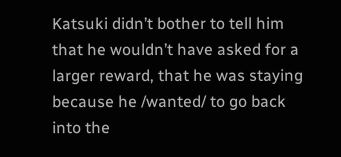Katsuki didn’t bother to tell him that he wouldn’t have asked for a larger reward, that he was staying because he /wanted/ to go back into the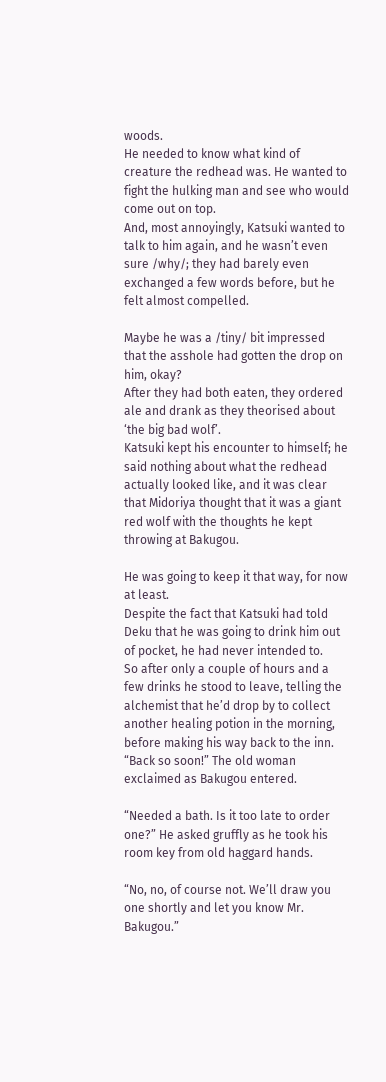woods.
He needed to know what kind of creature the redhead was. He wanted to fight the hulking man and see who would come out on top.
And, most annoyingly, Katsuki wanted to talk to him again, and he wasn’t even sure /why/; they had barely even exchanged a few words before, but he felt almost compelled.

Maybe he was a /tiny/ bit impressed that the asshole had gotten the drop on him, okay?
After they had both eaten, they ordered ale and drank as they theorised about ‘the big bad wolf’.
Katsuki kept his encounter to himself; he said nothing about what the redhead actually looked like, and it was clear that Midoriya thought that it was a giant red wolf with the thoughts he kept throwing at Bakugou.

He was going to keep it that way, for now at least.
Despite the fact that Katsuki had told Deku that he was going to drink him out of pocket, he had never intended to.
So after only a couple of hours and a few drinks he stood to leave, telling the alchemist that he’d drop by to collect another healing potion in the morning, before making his way back to the inn.
“Back so soon!” The old woman exclaimed as Bakugou entered.

“Needed a bath. Is it too late to order one?” He asked gruffly as he took his room key from old haggard hands.

“No, no, of course not. We’ll draw you one shortly and let you know Mr. Bakugou.”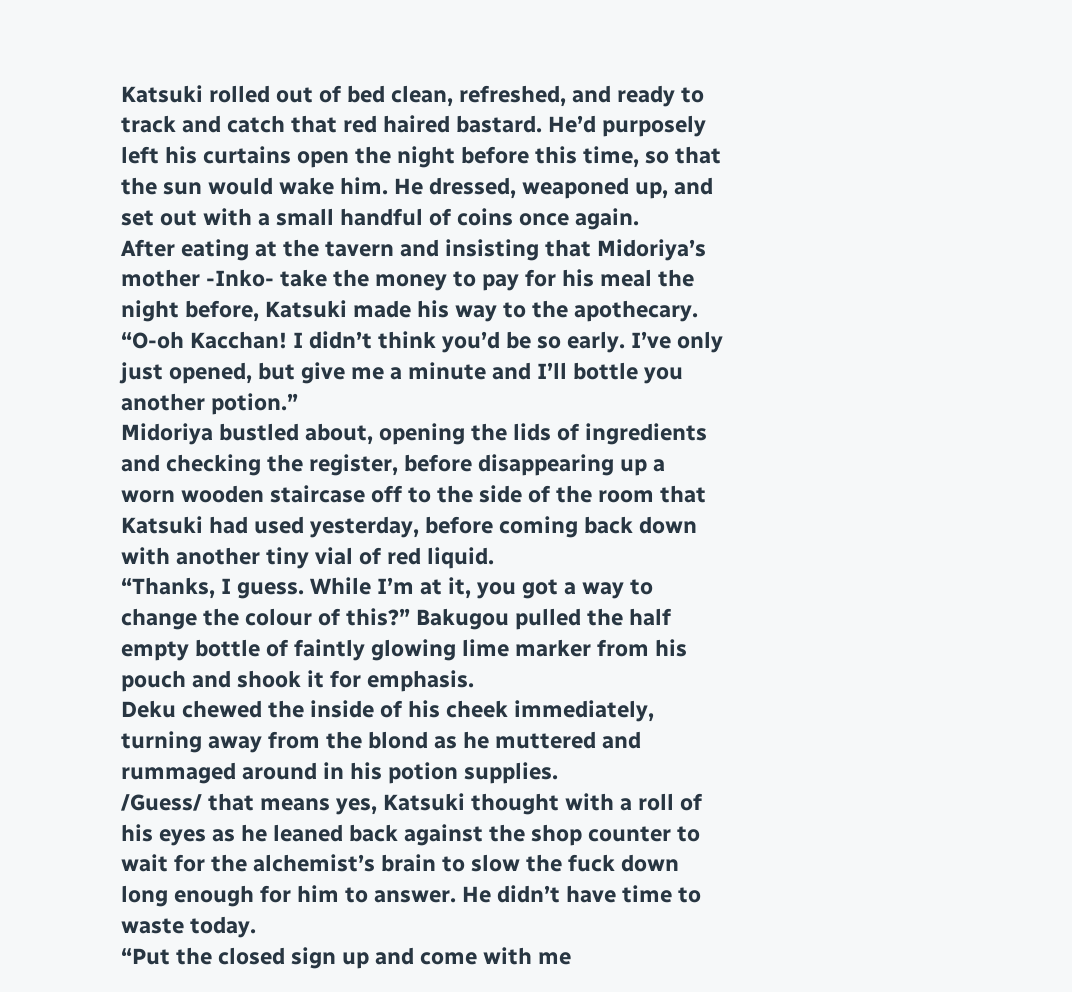Katsuki rolled out of bed clean, refreshed, and ready to track and catch that red haired bastard. He’d purposely left his curtains open the night before this time, so that the sun would wake him. He dressed, weaponed up, and set out with a small handful of coins once again.
After eating at the tavern and insisting that Midoriya’s mother -Inko- take the money to pay for his meal the night before, Katsuki made his way to the apothecary.
“O-oh Kacchan! I didn’t think you’d be so early. I’ve only just opened, but give me a minute and I’ll bottle you another potion.”
Midoriya bustled about, opening the lids of ingredients and checking the register, before disappearing up a worn wooden staircase off to the side of the room that Katsuki had used yesterday, before coming back down with another tiny vial of red liquid.
“Thanks, I guess. While I’m at it, you got a way to change the colour of this?” Bakugou pulled the half empty bottle of faintly glowing lime marker from his pouch and shook it for emphasis.
Deku chewed the inside of his cheek immediately, turning away from the blond as he muttered and rummaged around in his potion supplies.
/Guess/ that means yes, Katsuki thought with a roll of his eyes as he leaned back against the shop counter to wait for the alchemist’s brain to slow the fuck down long enough for him to answer. He didn’t have time to waste today.
“Put the closed sign up and come with me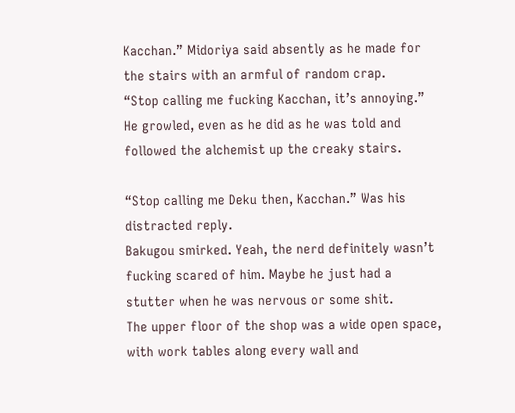Kacchan.” Midoriya said absently as he made for the stairs with an armful of random crap.
“Stop calling me fucking Kacchan, it’s annoying.” He growled, even as he did as he was told and followed the alchemist up the creaky stairs.

“Stop calling me Deku then, Kacchan.” Was his distracted reply.
Bakugou smirked. Yeah, the nerd definitely wasn’t fucking scared of him. Maybe he just had a stutter when he was nervous or some shit.
The upper floor of the shop was a wide open space, with work tables along every wall and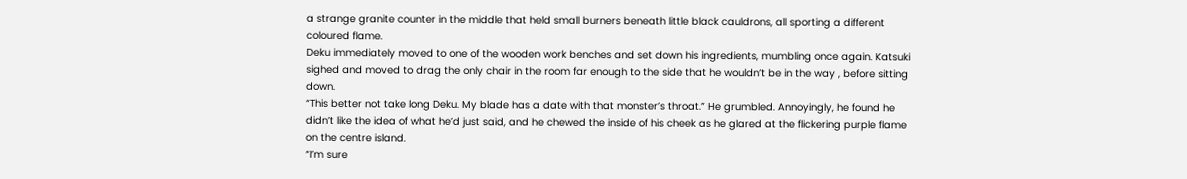a strange granite counter in the middle that held small burners beneath little black cauldrons, all sporting a different coloured flame.
Deku immediately moved to one of the wooden work benches and set down his ingredients, mumbling once again. Katsuki sighed and moved to drag the only chair in the room far enough to the side that he wouldn’t be in the way , before sitting down.
“This better not take long Deku. My blade has a date with that monster’s throat.” He grumbled. Annoyingly, he found he didn’t like the idea of what he’d just said, and he chewed the inside of his cheek as he glared at the flickering purple flame on the centre island.
“I’m sure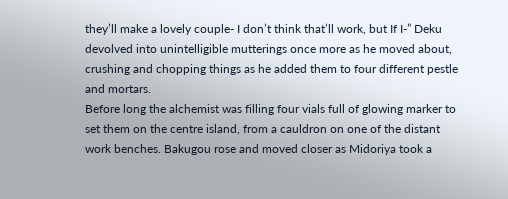they’ll make a lovely couple- I don’t think that’ll work, but If I-” Deku devolved into unintelligible mutterings once more as he moved about, crushing and chopping things as he added them to four different pestle and mortars.
Before long the alchemist was filling four vials full of glowing marker to set them on the centre island, from a cauldron on one of the distant work benches. Bakugou rose and moved closer as Midoriya took a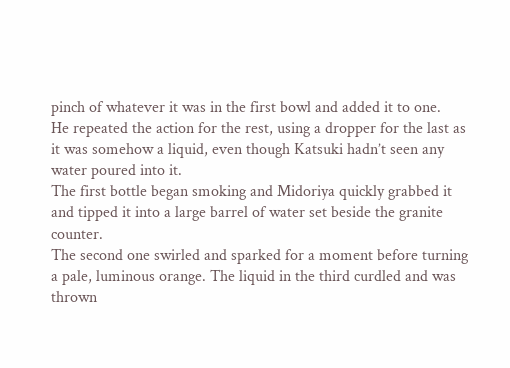pinch of whatever it was in the first bowl and added it to one.
He repeated the action for the rest, using a dropper for the last as it was somehow a liquid, even though Katsuki hadn’t seen any water poured into it.
The first bottle began smoking and Midoriya quickly grabbed it and tipped it into a large barrel of water set beside the granite counter.
The second one swirled and sparked for a moment before turning a pale, luminous orange. The liquid in the third curdled and was thrown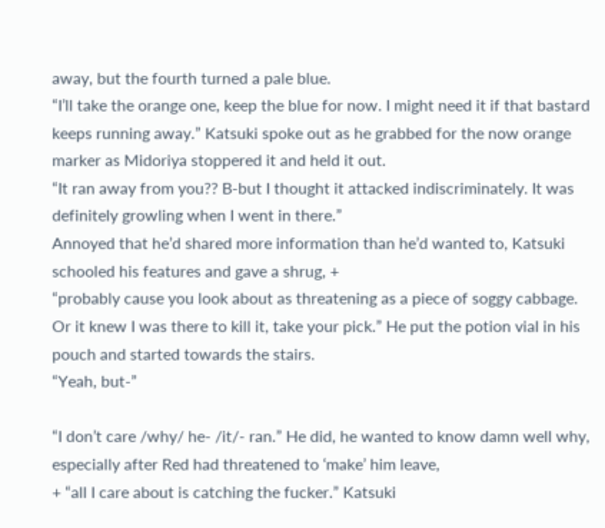away, but the fourth turned a pale blue.
“I’ll take the orange one, keep the blue for now. I might need it if that bastard keeps running away.” Katsuki spoke out as he grabbed for the now orange marker as Midoriya stoppered it and held it out.
“It ran away from you?? B-but I thought it attacked indiscriminately. It was definitely growling when I went in there.”
Annoyed that he’d shared more information than he’d wanted to, Katsuki schooled his features and gave a shrug, +
“probably cause you look about as threatening as a piece of soggy cabbage. Or it knew I was there to kill it, take your pick.” He put the potion vial in his pouch and started towards the stairs.
“Yeah, but-”

“I don’t care /why/ he- /it/- ran.” He did, he wanted to know damn well why, especially after Red had threatened to ‘make’ him leave,
+ “all I care about is catching the fucker.” Katsuki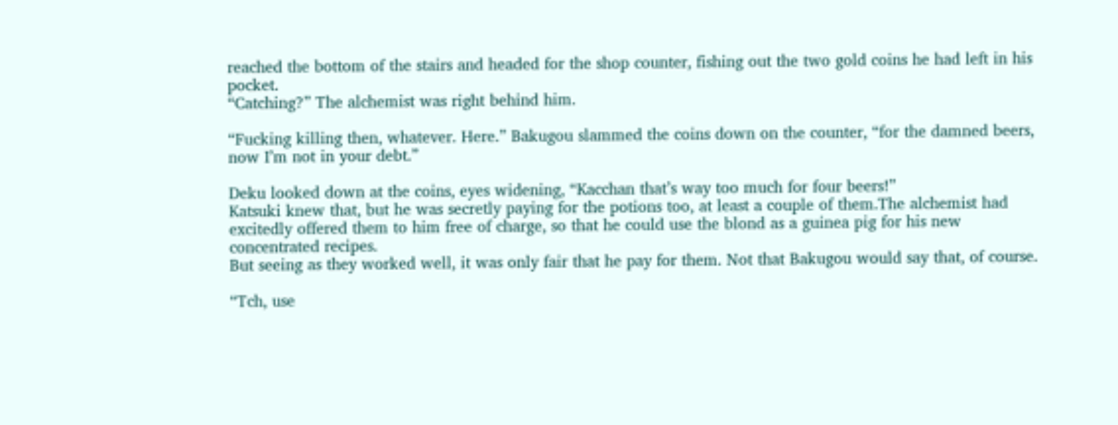reached the bottom of the stairs and headed for the shop counter, fishing out the two gold coins he had left in his pocket.
“Catching?” The alchemist was right behind him.

“Fucking killing then, whatever. Here.” Bakugou slammed the coins down on the counter, “for the damned beers, now I’m not in your debt.”

Deku looked down at the coins, eyes widening, “Kacchan that’s way too much for four beers!”
Katsuki knew that, but he was secretly paying for the potions too, at least a couple of them.The alchemist had excitedly offered them to him free of charge, so that he could use the blond as a guinea pig for his new concentrated recipes.
But seeing as they worked well, it was only fair that he pay for them. Not that Bakugou would say that, of course.

“Tch, use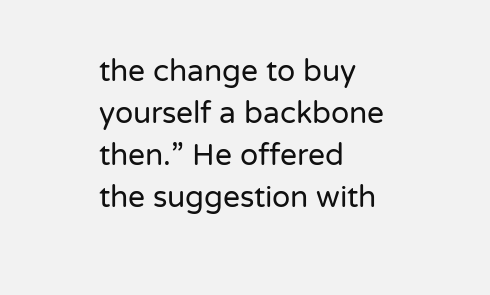the change to buy yourself a backbone then.” He offered the suggestion with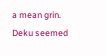a mean grin.
Deku seemed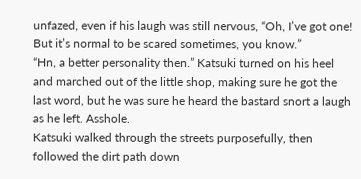unfazed, even if his laugh was still nervous, “Oh, I’ve got one! But it’s normal to be scared sometimes, you know.”
“Hn, a better personality then.” Katsuki turned on his heel and marched out of the little shop, making sure he got the last word, but he was sure he heard the bastard snort a laugh as he left. Asshole.
Katsuki walked through the streets purposefully, then followed the dirt path down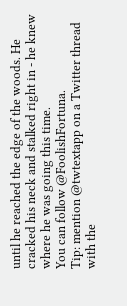until he reached the edge of the woods. He cracked his neck and stalked right in - he knew where he was going this time.
You can follow @FoolishFortuna.
Tip: mention @twtextapp on a Twitter thread with the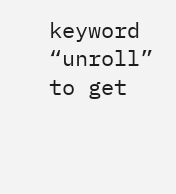keyword “unroll” to get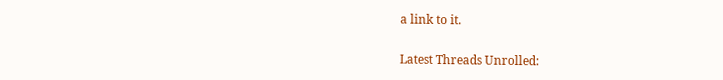a link to it.

Latest Threads Unrolled: